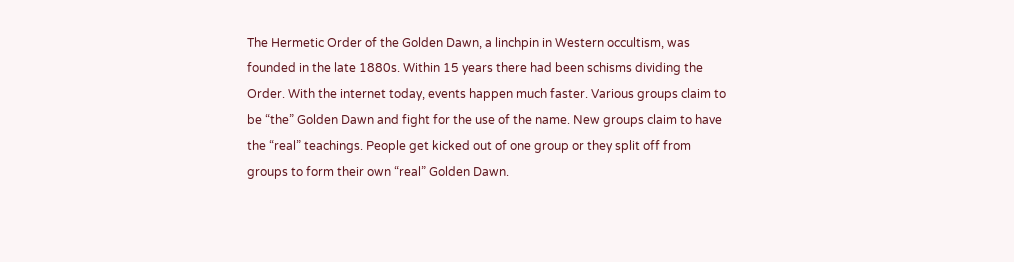The Hermetic Order of the Golden Dawn, a linchpin in Western occultism, was founded in the late 1880s. Within 15 years there had been schisms dividing the Order. With the internet today, events happen much faster. Various groups claim to be “the” Golden Dawn and fight for the use of the name. New groups claim to have the “real” teachings. People get kicked out of one group or they split off from groups to form their own “real” Golden Dawn.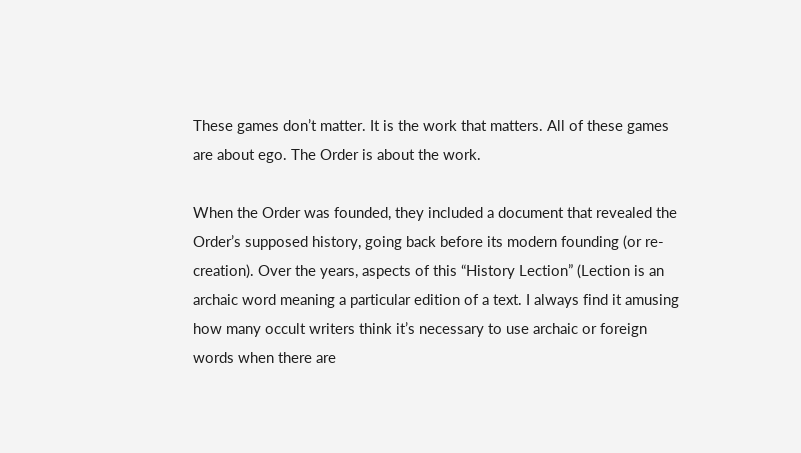These games don’t matter. It is the work that matters. All of these games are about ego. The Order is about the work.

When the Order was founded, they included a document that revealed the Order’s supposed history, going back before its modern founding (or re-creation). Over the years, aspects of this “History Lection” (Lection is an archaic word meaning a particular edition of a text. I always find it amusing how many occult writers think it’s necessary to use archaic or foreign words when there are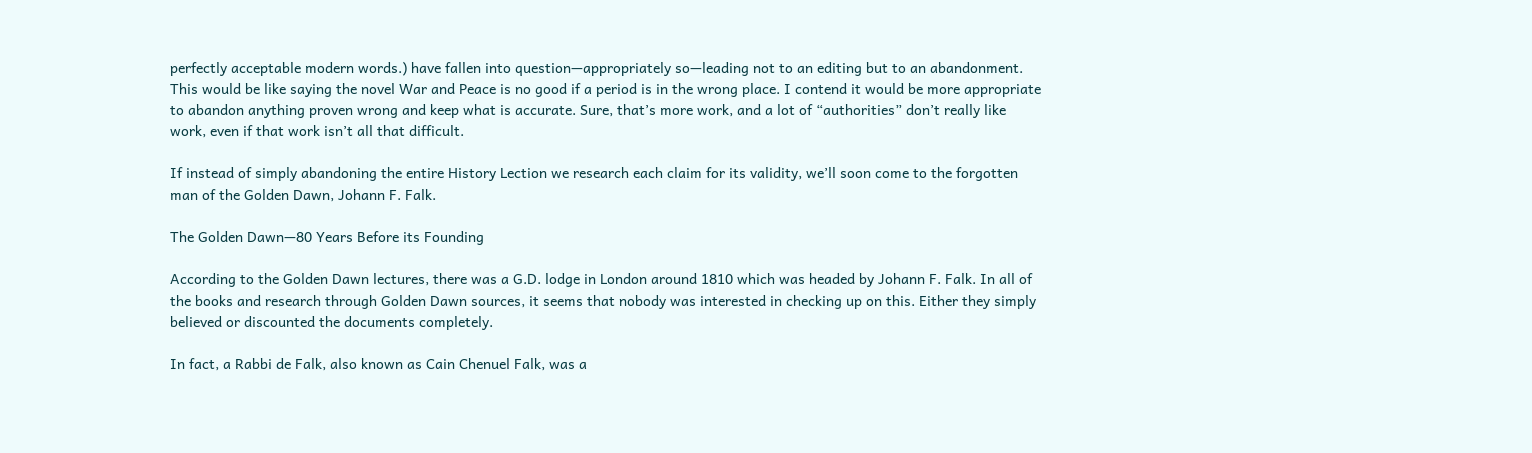perfectly acceptable modern words.) have fallen into question—appropriately so—leading not to an editing but to an abandonment. This would be like saying the novel War and Peace is no good if a period is in the wrong place. I contend it would be more appropriate to abandon anything proven wrong and keep what is accurate. Sure, that’s more work, and a lot of “authorities” don’t really like work, even if that work isn’t all that difficult.

If instead of simply abandoning the entire History Lection we research each claim for its validity, we’ll soon come to the forgotten man of the Golden Dawn, Johann F. Falk.

The Golden Dawn—80 Years Before its Founding

According to the Golden Dawn lectures, there was a G.D. lodge in London around 1810 which was headed by Johann F. Falk. In all of the books and research through Golden Dawn sources, it seems that nobody was interested in checking up on this. Either they simply believed or discounted the documents completely.

In fact, a Rabbi de Falk, also known as Cain Chenuel Falk, was a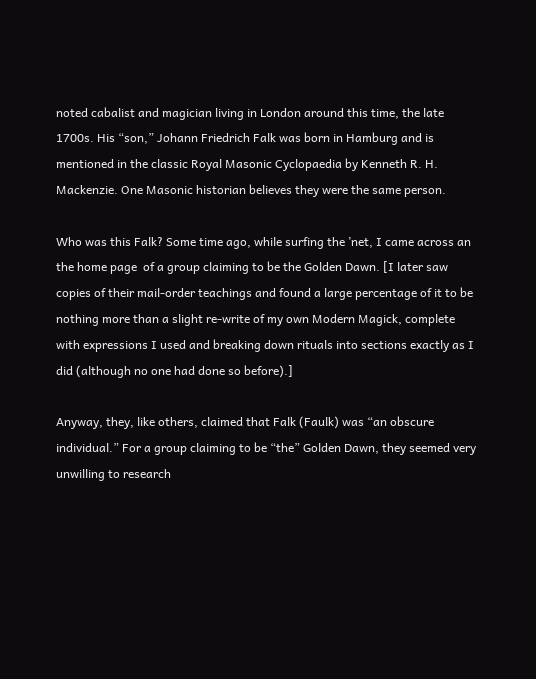noted cabalist and magician living in London around this time, the late 1700s. His “son,” Johann Friedrich Falk was born in Hamburg and is mentioned in the classic Royal Masonic Cyclopaedia by Kenneth R. H. Mackenzie. One Masonic historian believes they were the same person.

Who was this Falk? Some time ago, while surfing the ’net, I came across an the home page  of a group claiming to be the Golden Dawn. [I later saw copies of their mail-order teachings and found a large percentage of it to be nothing more than a slight re-write of my own Modern Magick, complete with expressions I used and breaking down rituals into sections exactly as I did (although no one had done so before).]

Anyway, they, like others, claimed that Falk (Faulk) was “an obscure individual.” For a group claiming to be “the” Golden Dawn, they seemed very unwilling to research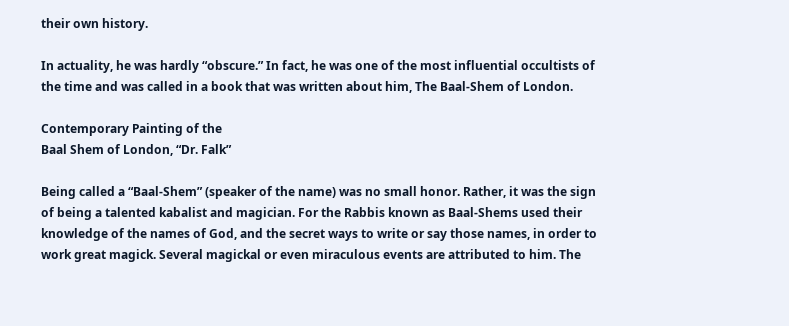their own history.

In actuality, he was hardly “obscure.” In fact, he was one of the most influential occultists of the time and was called in a book that was written about him, The Baal-Shem of London.

Contemporary Painting of the
Baal Shem of London, “Dr. Falk”

Being called a “Baal-Shem” (speaker of the name) was no small honor. Rather, it was the sign of being a talented kabalist and magician. For the Rabbis known as Baal-Shems used their knowledge of the names of God, and the secret ways to write or say those names, in order to work great magick. Several magickal or even miraculous events are attributed to him. The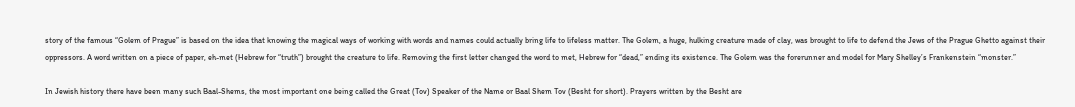story of the famous “Golem of Prague” is based on the idea that knowing the magical ways of working with words and names could actually bring life to lifeless matter. The Golem, a huge, hulking creature made of clay, was brought to life to defend the Jews of the Prague Ghetto against their oppressors. A word written on a piece of paper, eh-met (Hebrew for “truth”) brought the creature to life. Removing the first letter changed the word to met, Hebrew for “dead,” ending its existence. The Golem was the forerunner and model for Mary Shelley’s Frankenstein “monster.”

In Jewish history there have been many such Baal-Shems, the most important one being called the Great (Tov) Speaker of the Name or Baal Shem Tov (Besht for short). Prayers written by the Besht are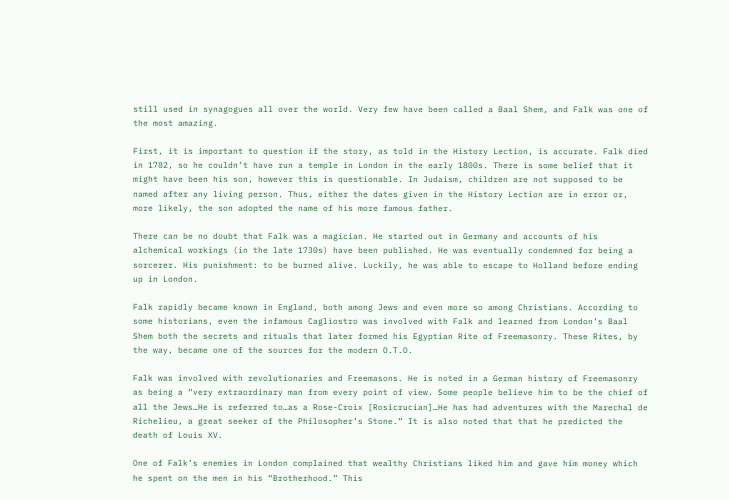still used in synagogues all over the world. Very few have been called a Baal Shem, and Falk was one of the most amazing.

First, it is important to question if the story, as told in the History Lection, is accurate. Falk died in 1782, so he couldn’t have run a temple in London in the early 1800s. There is some belief that it might have been his son, however this is questionable. In Judaism, children are not supposed to be named after any living person. Thus, either the dates given in the History Lection are in error or, more likely, the son adopted the name of his more famous father.

There can be no doubt that Falk was a magician. He started out in Germany and accounts of his alchemical workings (in the late 1730s) have been published. He was eventually condemned for being a sorcerer. His punishment: to be burned alive. Luckily, he was able to escape to Holland before ending up in London.

Falk rapidly became known in England, both among Jews and even more so among Christians. According to some historians, even the infamous Cagliostro was involved with Falk and learned from London’s Baal Shem both the secrets and rituals that later formed his Egyptian Rite of Freemasonry. These Rites, by the way, became one of the sources for the modern O.T.O.

Falk was involved with revolutionaries and Freemasons. He is noted in a German history of Freemasonry as being a “very extraordinary man from every point of view. Some people believe him to be the chief of all the Jews…He is referred to…as a Rose-Croix [Rosicrucian]…He has had adventures with the Marechal de Richelieu, a great seeker of the Philosopher’s Stone.” It is also noted that that he predicted the death of Louis XV.

One of Falk’s enemies in London complained that wealthy Christians liked him and gave him money which he spent on the men in his “Brotherhood.” This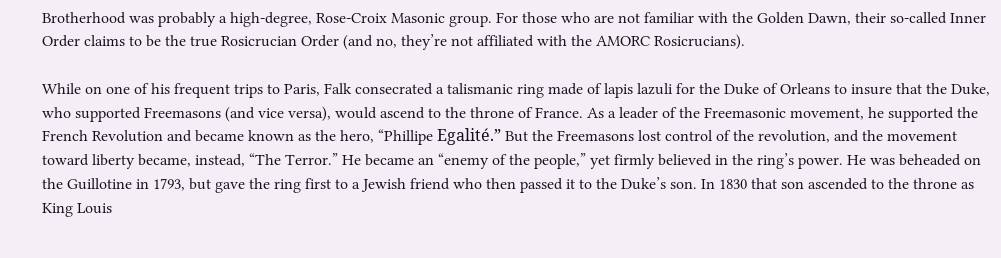Brotherhood was probably a high-degree, Rose-Croix Masonic group. For those who are not familiar with the Golden Dawn, their so-called Inner Order claims to be the true Rosicrucian Order (and no, they’re not affiliated with the AMORC Rosicrucians).

While on one of his frequent trips to Paris, Falk consecrated a talismanic ring made of lapis lazuli for the Duke of Orleans to insure that the Duke, who supported Freemasons (and vice versa), would ascend to the throne of France. As a leader of the Freemasonic movement, he supported the French Revolution and became known as the hero, “Phillipe Egalité.” But the Freemasons lost control of the revolution, and the movement toward liberty became, instead, “The Terror.” He became an “enemy of the people,” yet firmly believed in the ring’s power. He was beheaded on the Guillotine in 1793, but gave the ring first to a Jewish friend who then passed it to the Duke’s son. In 1830 that son ascended to the throne as King Louis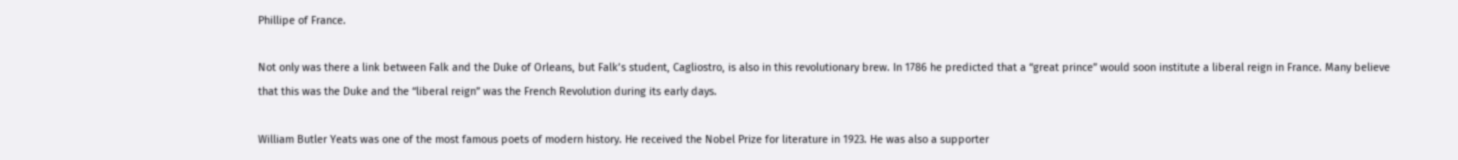Phillipe of France.

Not only was there a link between Falk and the Duke of Orleans, but Falk’s student, Cagliostro, is also in this revolutionary brew. In 1786 he predicted that a “great prince” would soon institute a liberal reign in France. Many believe that this was the Duke and the “liberal reign” was the French Revolution during its early days.

William Butler Yeats was one of the most famous poets of modern history. He received the Nobel Prize for literature in 1923. He was also a supporter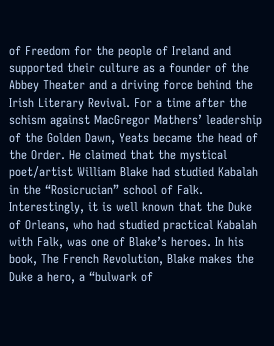of Freedom for the people of Ireland and supported their culture as a founder of the Abbey Theater and a driving force behind the Irish Literary Revival. For a time after the schism against MacGregor Mathers’ leadership of the Golden Dawn, Yeats became the head of the Order. He claimed that the mystical poet/artist William Blake had studied Kabalah in the “Rosicrucian” school of Falk. Interestingly, it is well known that the Duke of Orleans, who had studied practical Kabalah with Falk, was one of Blake’s heroes. In his book, The French Revolution, Blake makes the Duke a hero, a “bulwark of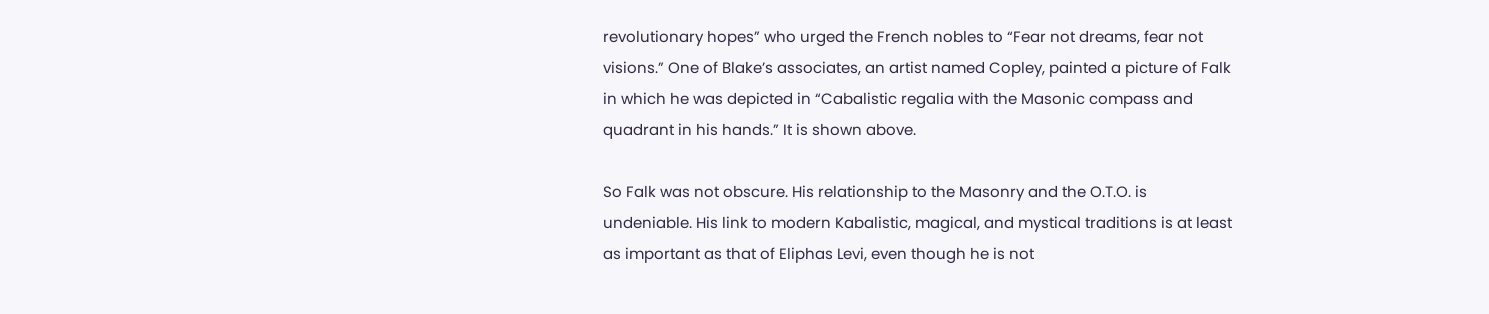revolutionary hopes” who urged the French nobles to “Fear not dreams, fear not visions.” One of Blake’s associates, an artist named Copley, painted a picture of Falk in which he was depicted in “Cabalistic regalia with the Masonic compass and quadrant in his hands.” It is shown above.

So Falk was not obscure. His relationship to the Masonry and the O.T.O. is undeniable. His link to modern Kabalistic, magical, and mystical traditions is at least as important as that of Eliphas Levi, even though he is not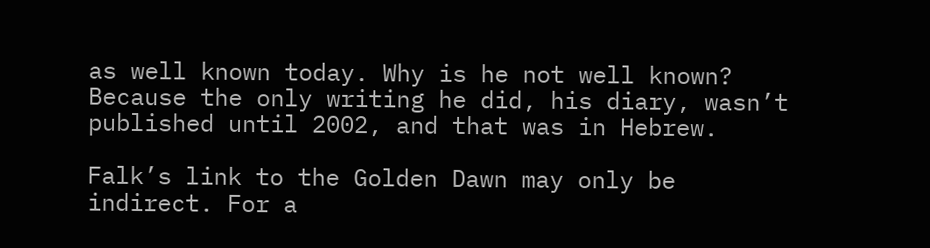as well known today. Why is he not well known? Because the only writing he did, his diary, wasn’t published until 2002, and that was in Hebrew.

Falk’s link to the Golden Dawn may only be indirect. For a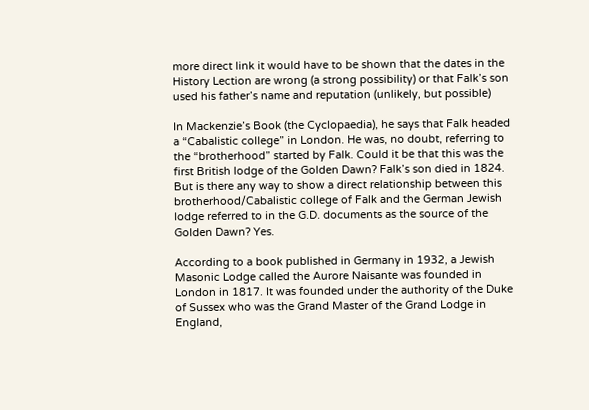more direct link it would have to be shown that the dates in the History Lection are wrong (a strong possibility) or that Falk’s son used his father’s name and reputation (unlikely, but possible)

In Mackenzie’s Book (the Cyclopaedia), he says that Falk headed a “Cabalistic college” in London. He was, no doubt, referring to the “brotherhood” started by Falk. Could it be that this was the first British lodge of the Golden Dawn? Falk’s son died in 1824. But is there any way to show a direct relationship between this brotherhood/Cabalistic college of Falk and the German Jewish lodge referred to in the G.D. documents as the source of the Golden Dawn? Yes.

According to a book published in Germany in 1932, a Jewish Masonic Lodge called the Aurore Naisante was founded in London in 1817. It was founded under the authority of the Duke of Sussex who was the Grand Master of the Grand Lodge in England,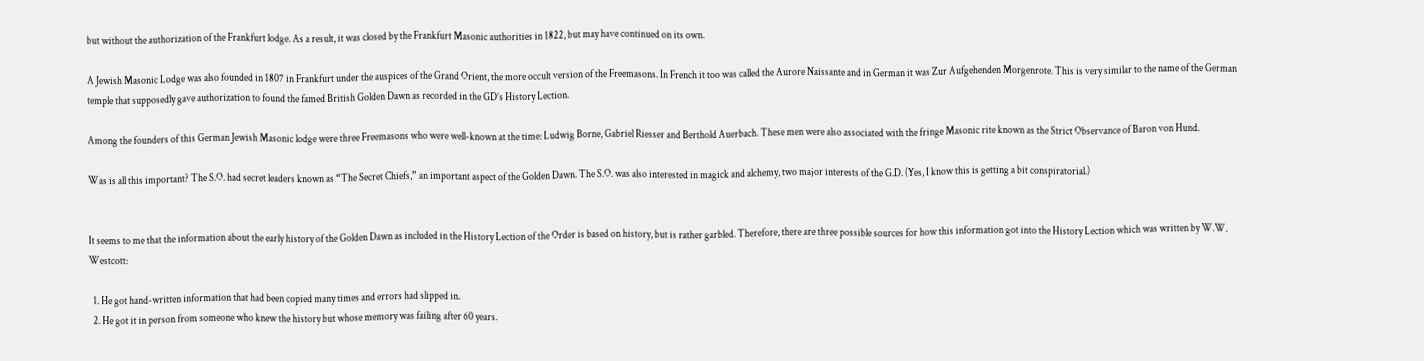but without the authorization of the Frankfurt lodge. As a result, it was closed by the Frankfurt Masonic authorities in 1822, but may have continued on its own.

A Jewish Masonic Lodge was also founded in 1807 in Frankfurt under the auspices of the Grand Orient, the more occult version of the Freemasons. In French it too was called the Aurore Naissante and in German it was Zur Aufgehenden Morgenrote. This is very similar to the name of the German temple that supposedly gave authorization to found the famed British Golden Dawn as recorded in the GD’s History Lection.

Among the founders of this German Jewish Masonic lodge were three Freemasons who were well-known at the time: Ludwig Borne, Gabriel Riesser and Berthold Auerbach. These men were also associated with the fringe Masonic rite known as the Strict Observance of Baron von Hund.

Was is all this important? The S.O. had secret leaders known as “The Secret Chiefs,” an important aspect of the Golden Dawn. The S.O. was also interested in magick and alchemy, two major interests of the G.D. (Yes, I know this is getting a bit conspiratorial.)


It seems to me that the information about the early history of the Golden Dawn as included in the History Lection of the Order is based on history, but is rather garbled. Therefore, there are three possible sources for how this information got into the History Lection which was written by W.W. Westcott:

  1. He got hand-written information that had been copied many times and errors had slipped in.
  2. He got it in person from someone who knew the history but whose memory was failing after 60 years.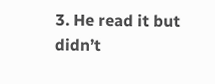3. He read it but didn’t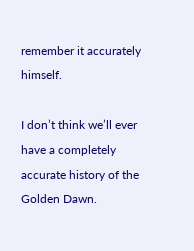remember it accurately himself.

I don’t think we’ll ever have a completely accurate history of the Golden Dawn.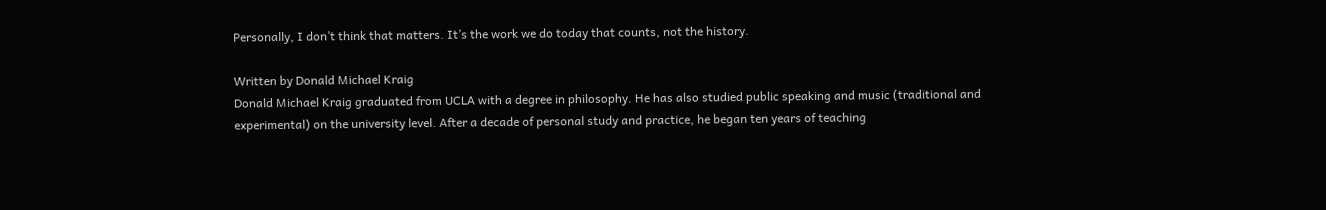Personally, I don’t think that matters. It’s the work we do today that counts, not the history.

Written by Donald Michael Kraig
Donald Michael Kraig graduated from UCLA with a degree in philosophy. He has also studied public speaking and music (traditional and experimental) on the university level. After a decade of personal study and practice, he began ten years of teaching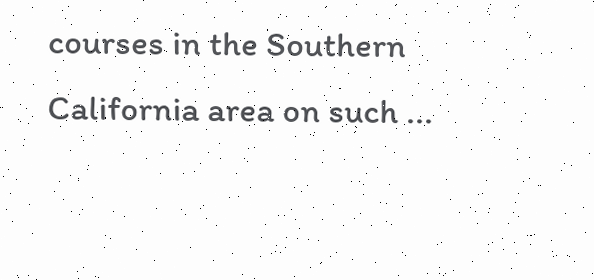courses in the Southern California area on such ...